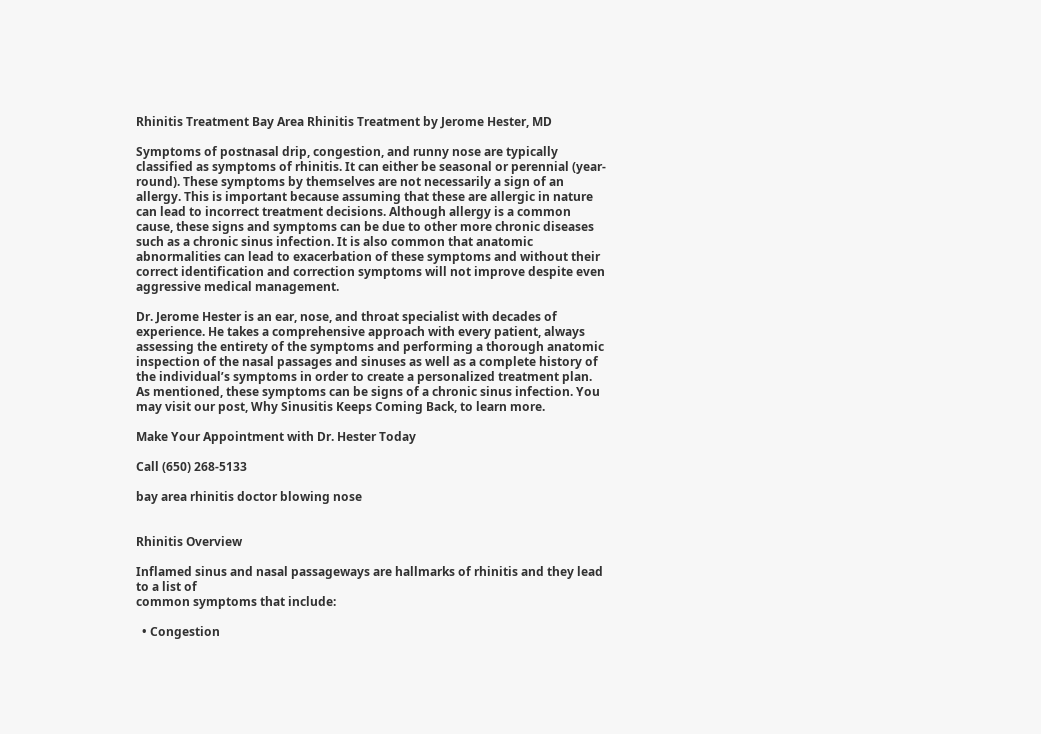Rhinitis Treatment Bay Area Rhinitis Treatment by Jerome Hester, MD

Symptoms of postnasal drip, congestion, and runny nose are typically classified as symptoms of rhinitis. It can either be seasonal or perennial (year-round). These symptoms by themselves are not necessarily a sign of an allergy. This is important because assuming that these are allergic in nature can lead to incorrect treatment decisions. Although allergy is a common cause, these signs and symptoms can be due to other more chronic diseases such as a chronic sinus infection. It is also common that anatomic abnormalities can lead to exacerbation of these symptoms and without their correct identification and correction symptoms will not improve despite even aggressive medical management.

Dr. Jerome Hester is an ear, nose, and throat specialist with decades of experience. He takes a comprehensive approach with every patient, always assessing the entirety of the symptoms and performing a thorough anatomic inspection of the nasal passages and sinuses as well as a complete history of the individual’s symptoms in order to create a personalized treatment plan. As mentioned, these symptoms can be signs of a chronic sinus infection. You may visit our post, Why Sinusitis Keeps Coming Back, to learn more.

Make Your Appointment with Dr. Hester Today

Call (650) 268-5133

bay area rhinitis doctor blowing nose


Rhinitis Overview

Inflamed sinus and nasal passageways are hallmarks of rhinitis and they lead to a list of
common symptoms that include:

  • Congestion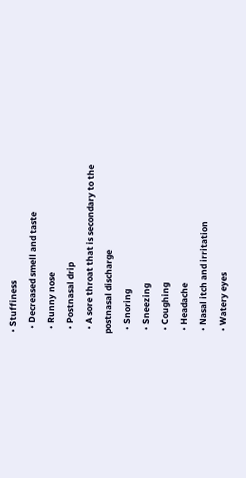• Stuffiness
  • Decreased smell and taste
  • Runny nose
  • Postnasal drip
  • A sore throat that is secondary to the postnasal discharge
  • Snoring
  • Sneezing
  • Coughing
  • Headache
  • Nasal itch and irritation
  • Watery eyes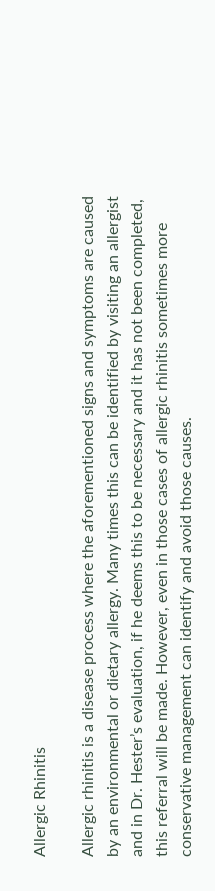Allergic Rhinitis

Allergic rhinitis is a disease process where the aforementioned signs and symptoms are caused by an environmental or dietary allergy. Many times this can be identified by visiting an allergist and in Dr. Hester’s evaluation, if he deems this to be necessary and it has not been completed, this referral will be made. However, even in those cases of allergic rhinitis sometimes more conservative management can identify and avoid those causes.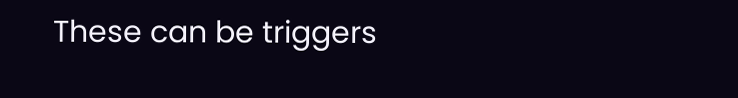These can be triggers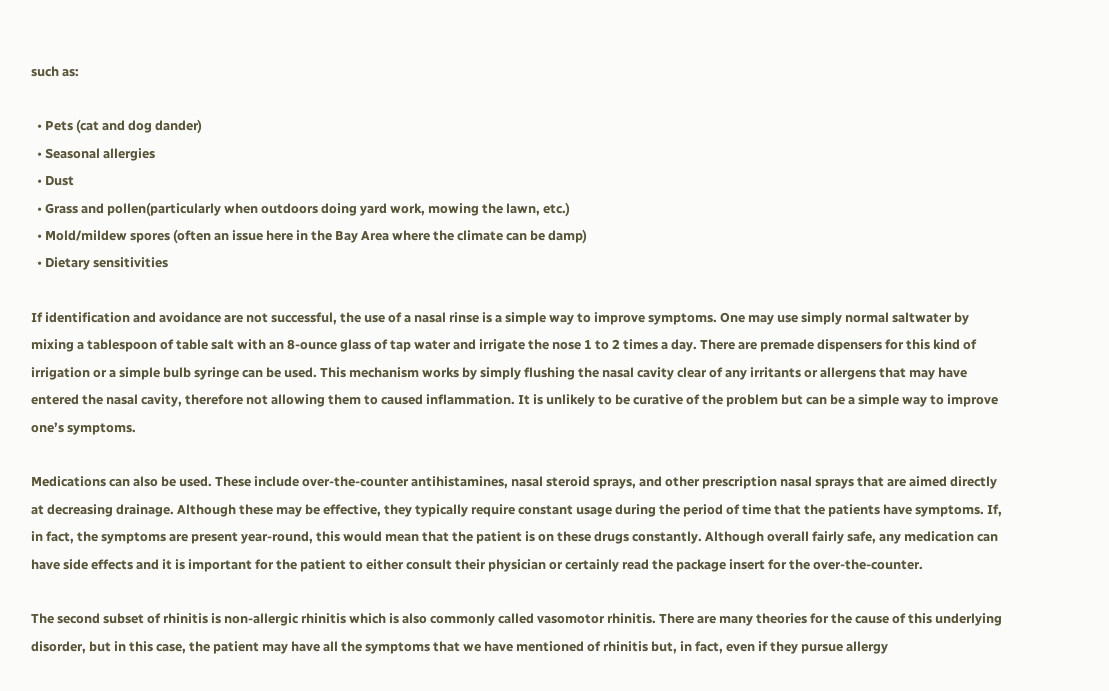such as:

  • Pets (cat and dog dander)
  • Seasonal allergies
  • Dust
  • Grass and pollen(particularly when outdoors doing yard work, mowing the lawn, etc.)
  • Mold/mildew spores (often an issue here in the Bay Area where the climate can be damp)
  • Dietary sensitivities

If identification and avoidance are not successful, the use of a nasal rinse is a simple way to improve symptoms. One may use simply normal saltwater by mixing a tablespoon of table salt with an 8-ounce glass of tap water and irrigate the nose 1 to 2 times a day. There are premade dispensers for this kind of irrigation or a simple bulb syringe can be used. This mechanism works by simply flushing the nasal cavity clear of any irritants or allergens that may have entered the nasal cavity, therefore not allowing them to caused inflammation. It is unlikely to be curative of the problem but can be a simple way to improve one’s symptoms.

Medications can also be used. These include over-the-counter antihistamines, nasal steroid sprays, and other prescription nasal sprays that are aimed directly at decreasing drainage. Although these may be effective, they typically require constant usage during the period of time that the patients have symptoms. If, in fact, the symptoms are present year-round, this would mean that the patient is on these drugs constantly. Although overall fairly safe, any medication can have side effects and it is important for the patient to either consult their physician or certainly read the package insert for the over-the-counter.

The second subset of rhinitis is non-allergic rhinitis which is also commonly called vasomotor rhinitis. There are many theories for the cause of this underlying disorder, but in this case, the patient may have all the symptoms that we have mentioned of rhinitis but, in fact, even if they pursue allergy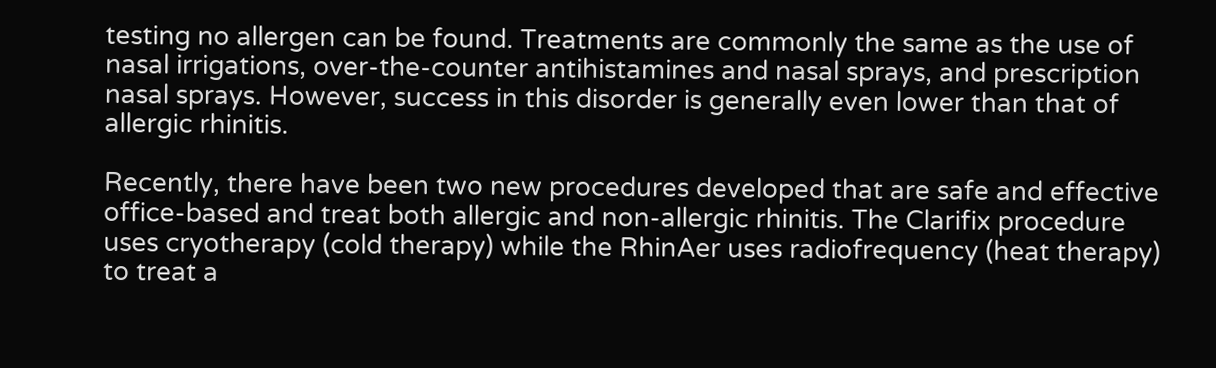testing no allergen can be found. Treatments are commonly the same as the use of nasal irrigations, over-the-counter antihistamines and nasal sprays, and prescription nasal sprays. However, success in this disorder is generally even lower than that of allergic rhinitis.

Recently, there have been two new procedures developed that are safe and effective office-based and treat both allergic and non-allergic rhinitis. The Clarifix procedure uses cryotherapy (cold therapy) while the RhinAer uses radiofrequency (heat therapy) to treat a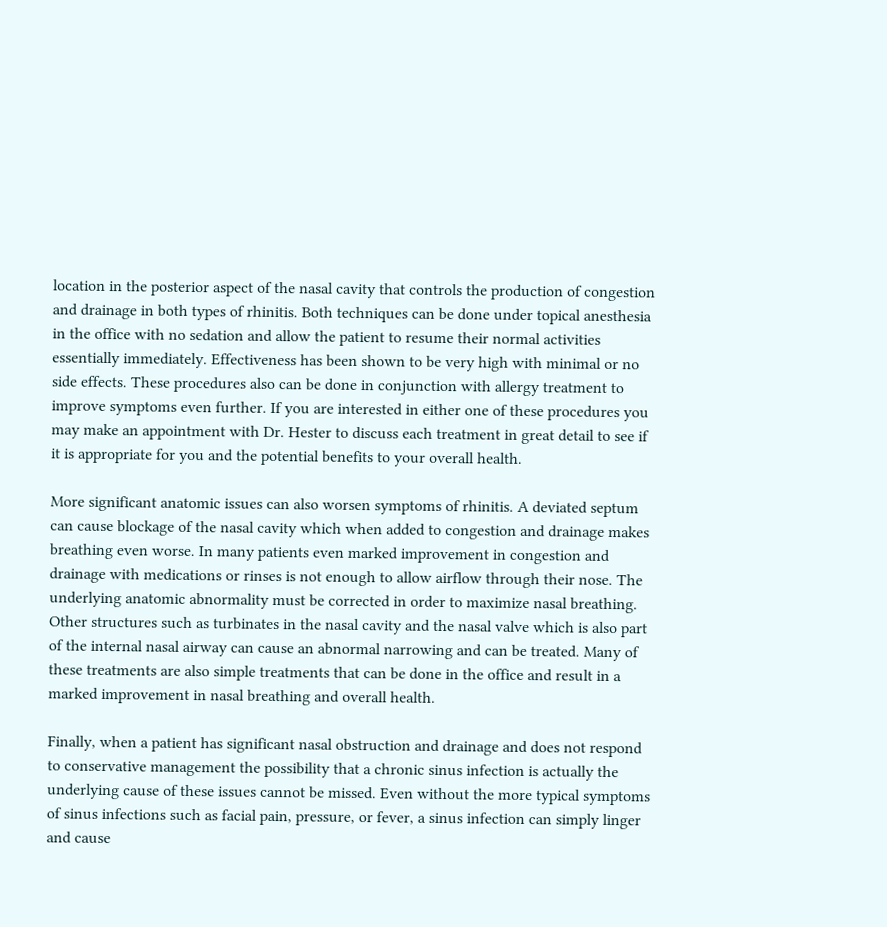location in the posterior aspect of the nasal cavity that controls the production of congestion and drainage in both types of rhinitis. Both techniques can be done under topical anesthesia in the office with no sedation and allow the patient to resume their normal activities essentially immediately. Effectiveness has been shown to be very high with minimal or no side effects. These procedures also can be done in conjunction with allergy treatment to improve symptoms even further. If you are interested in either one of these procedures you may make an appointment with Dr. Hester to discuss each treatment in great detail to see if it is appropriate for you and the potential benefits to your overall health.

More significant anatomic issues can also worsen symptoms of rhinitis. A deviated septum can cause blockage of the nasal cavity which when added to congestion and drainage makes breathing even worse. In many patients even marked improvement in congestion and drainage with medications or rinses is not enough to allow airflow through their nose. The underlying anatomic abnormality must be corrected in order to maximize nasal breathing. Other structures such as turbinates in the nasal cavity and the nasal valve which is also part of the internal nasal airway can cause an abnormal narrowing and can be treated. Many of these treatments are also simple treatments that can be done in the office and result in a marked improvement in nasal breathing and overall health.

Finally, when a patient has significant nasal obstruction and drainage and does not respond to conservative management the possibility that a chronic sinus infection is actually the underlying cause of these issues cannot be missed. Even without the more typical symptoms of sinus infections such as facial pain, pressure, or fever, a sinus infection can simply linger and cause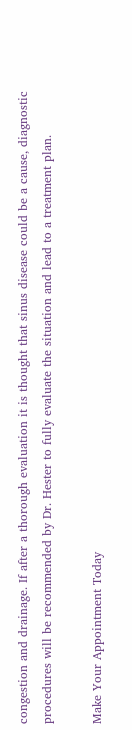congestion and drainage. If after a thorough evaluation it is thought that sinus disease could be a cause, diagnostic procedures will be recommended by Dr. Hester to fully evaluate the situation and lead to a treatment plan.

Make Your Appointment Today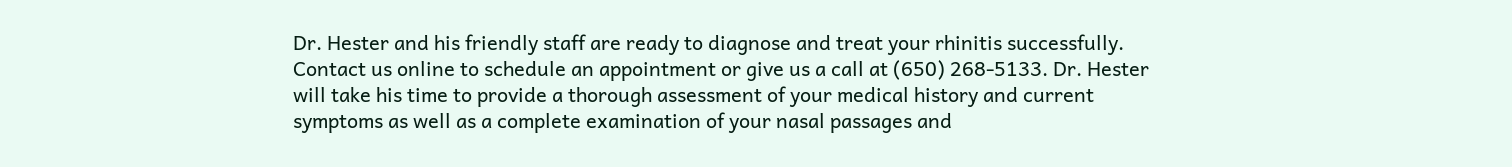Dr. Hester and his friendly staff are ready to diagnose and treat your rhinitis successfully. Contact us online to schedule an appointment or give us a call at (650) 268-5133. Dr. Hester will take his time to provide a thorough assessment of your medical history and current symptoms as well as a complete examination of your nasal passages and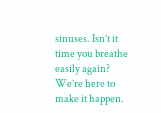sinuses. Isn’t it time you breathe easily again? We’re here to make it happen.